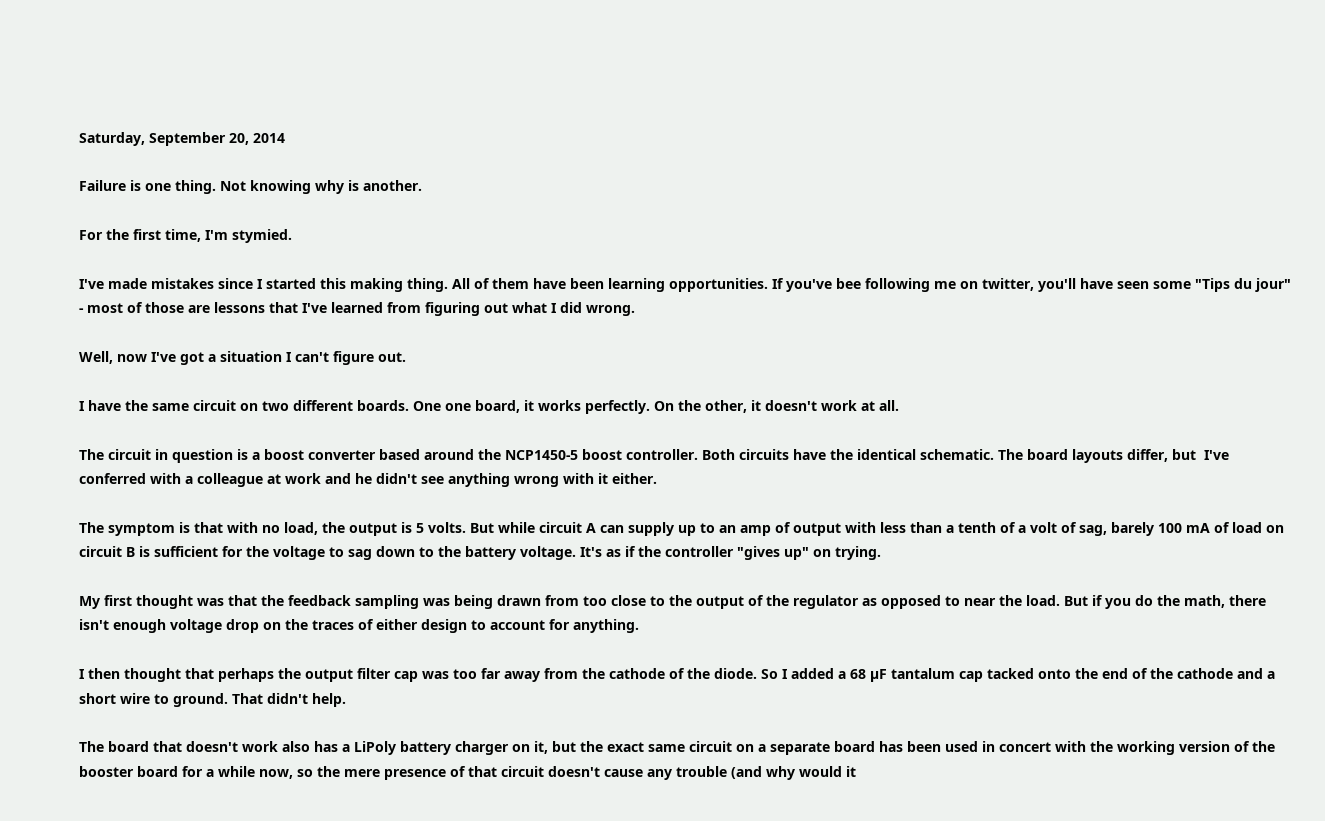Saturday, September 20, 2014

Failure is one thing. Not knowing why is another.

For the first time, I'm stymied.

I've made mistakes since I started this making thing. All of them have been learning opportunities. If you've bee following me on twitter, you'll have seen some "Tips du jour" - most of those are lessons that I've learned from figuring out what I did wrong.

Well, now I've got a situation I can't figure out.

I have the same circuit on two different boards. One one board, it works perfectly. On the other, it doesn't work at all.

The circuit in question is a boost converter based around the NCP1450-5 boost controller. Both circuits have the identical schematic. The board layouts differ, but  I've conferred with a colleague at work and he didn't see anything wrong with it either.

The symptom is that with no load, the output is 5 volts. But while circuit A can supply up to an amp of output with less than a tenth of a volt of sag, barely 100 mA of load on circuit B is sufficient for the voltage to sag down to the battery voltage. It's as if the controller "gives up" on trying.

My first thought was that the feedback sampling was being drawn from too close to the output of the regulator as opposed to near the load. But if you do the math, there isn't enough voltage drop on the traces of either design to account for anything.

I then thought that perhaps the output filter cap was too far away from the cathode of the diode. So I added a 68 µF tantalum cap tacked onto the end of the cathode and a short wire to ground. That didn't help.

The board that doesn't work also has a LiPoly battery charger on it, but the exact same circuit on a separate board has been used in concert with the working version of the booster board for a while now, so the mere presence of that circuit doesn't cause any trouble (and why would it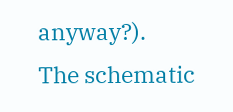anyway?).
The schematic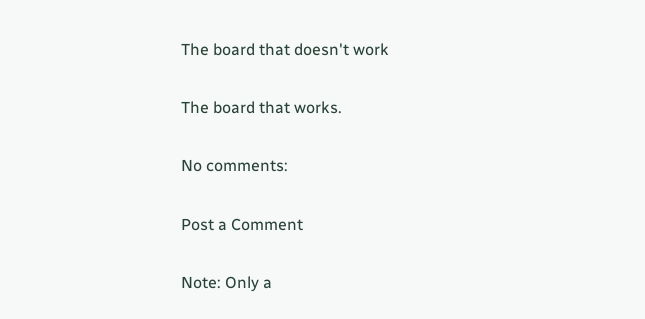The board that doesn't work

The board that works.

No comments:

Post a Comment

Note: Only a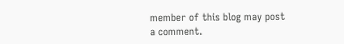member of this blog may post a comment.